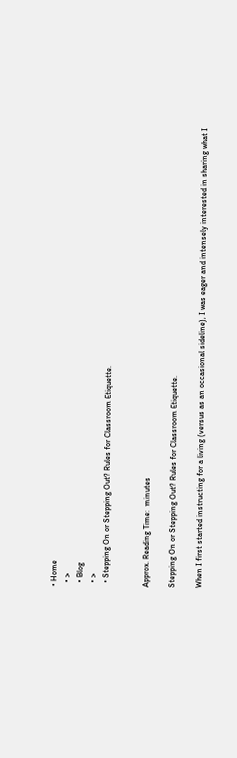• Home
  • >
  • Blog
  • >
  • Stepping On or Stepping Out? Rules for Classroom Etiquette.


Approx. Reading Time:  minutes

Stepping On or Stepping Out? Rules for Classroom Etiquette.

When I first started instructing for a living (versus as an occasional sideline), I was eager and intensely interested in sharing what I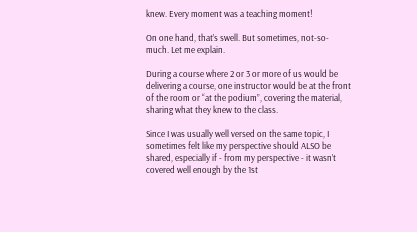knew. Every moment was a teaching moment!

On one hand, that’s swell. But sometimes, not-so-much. Let me explain.

During a course where 2 or 3 or more of us would be delivering a course, one instructor would be at the front of the room or “at the podium”, covering the material, sharing what they knew to the class.

Since I was usually well versed on the same topic, I sometimes felt like my perspective should ALSO be shared, especially if - from my perspective - it wasn’t covered well enough by the 1st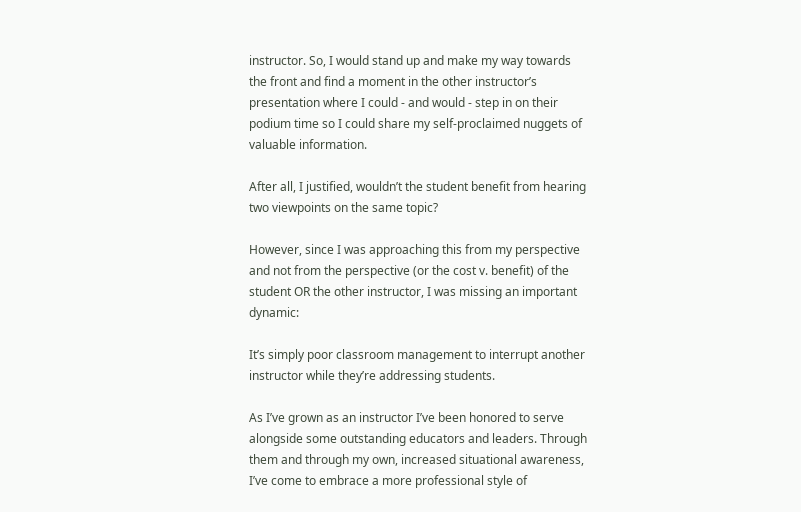instructor. So, I would stand up and make my way towards the front and find a moment in the other instructor’s presentation where I could - and would - step in on their podium time so I could share my self-proclaimed nuggets of valuable information.

After all, I justified, wouldn’t the student benefit from hearing two viewpoints on the same topic?

However, since I was approaching this from my perspective and not from the perspective (or the cost v. benefit) of the student OR the other instructor, I was missing an important dynamic:

It’s simply poor classroom management to interrupt another instructor while they’re addressing students.

As I’ve grown as an instructor I’ve been honored to serve alongside some outstanding educators and leaders. Through them and through my own, increased situational awareness, I’ve come to embrace a more professional style of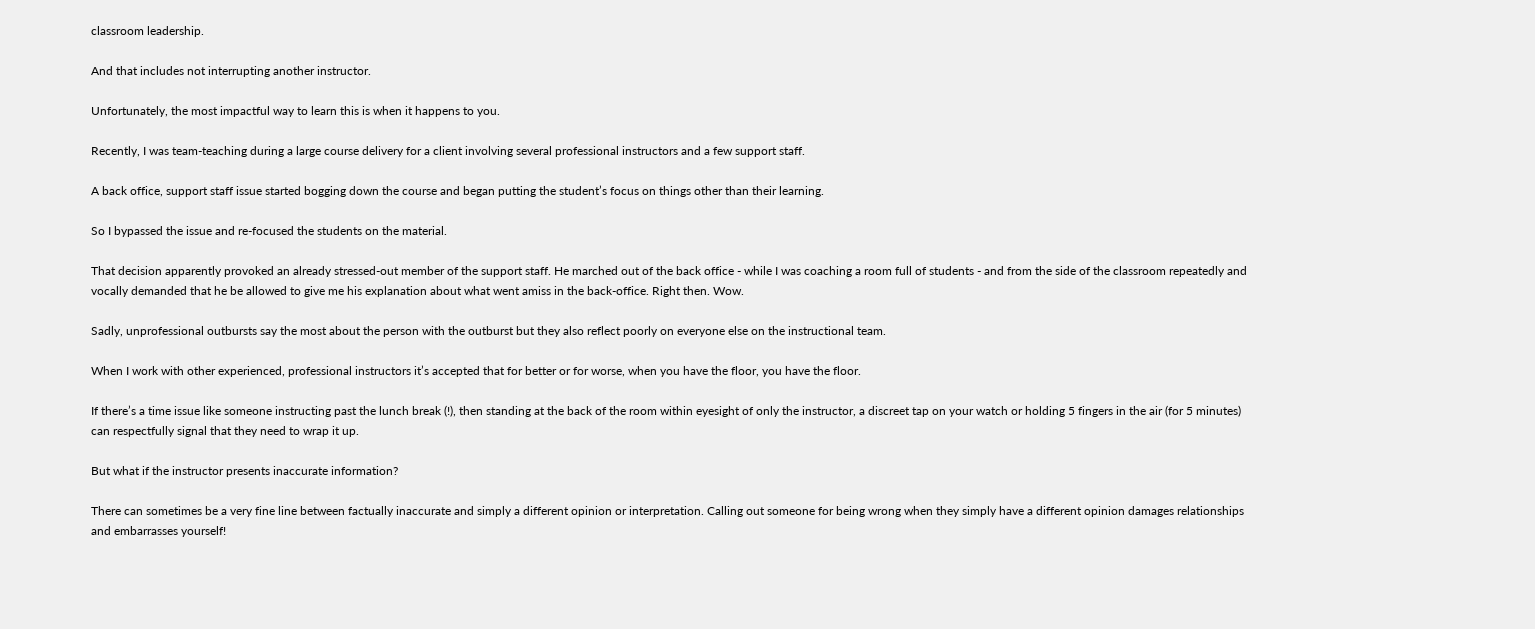classroom leadership.

And that includes not interrupting another instructor.

Unfortunately, the most impactful way to learn this is when it happens to you.

Recently, I was team-teaching during a large course delivery for a client involving several professional instructors and a few support staff.

A back office, support staff issue started bogging down the course and began putting the student’s focus on things other than their learning.

So I bypassed the issue and re-focused the students on the material.

That decision apparently provoked an already stressed-out member of the support staff. He marched out of the back office - while I was coaching a room full of students - and from the side of the classroom repeatedly and vocally demanded that he be allowed to give me his explanation about what went amiss in the back-office. Right then. Wow.

Sadly, unprofessional outbursts say the most about the person with the outburst but they also reflect poorly on everyone else on the instructional team.

When I work with other experienced, professional instructors it’s accepted that for better or for worse, when you have the floor, you have the floor.

If there’s a time issue like someone instructing past the lunch break (!), then standing at the back of the room within eyesight of only the instructor, a discreet tap on your watch or holding 5 fingers in the air (for 5 minutes) can respectfully signal that they need to wrap it up.

But what if the instructor presents inaccurate information?

There can sometimes be a very fine line between factually inaccurate and simply a different opinion or interpretation. Calling out someone for being wrong when they simply have a different opinion damages relationships and embarrasses yourself!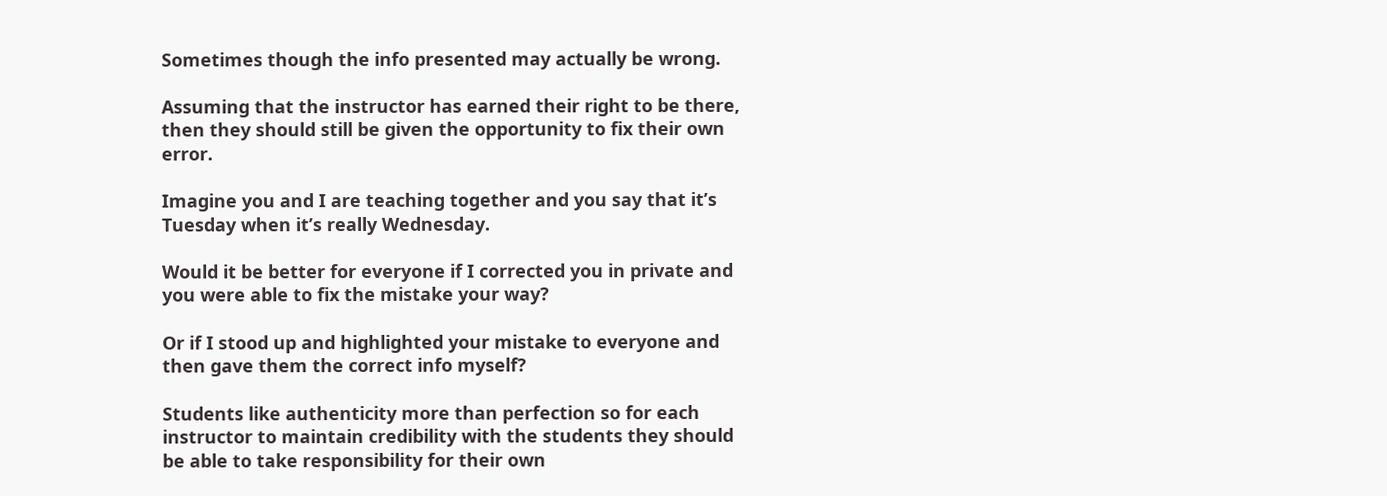Sometimes though the info presented may actually be wrong.

Assuming that the instructor has earned their right to be there, then they should still be given the opportunity to fix their own error.

Imagine you and I are teaching together and you say that it’s Tuesday when it’s really Wednesday.

Would it be better for everyone if I corrected you in private and you were able to fix the mistake your way?

Or if I stood up and highlighted your mistake to everyone and then gave them the correct info myself?

Students like authenticity more than perfection so for each instructor to maintain credibility with the students they should be able to take responsibility for their own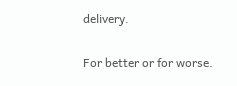delivery.

For better or for worse.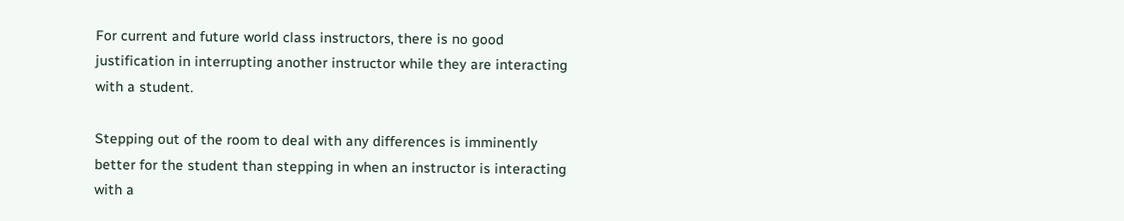For current and future world class instructors, there is no good justification in interrupting another instructor while they are interacting with a student.

Stepping out of the room to deal with any differences is imminently better for the student than stepping in when an instructor is interacting with a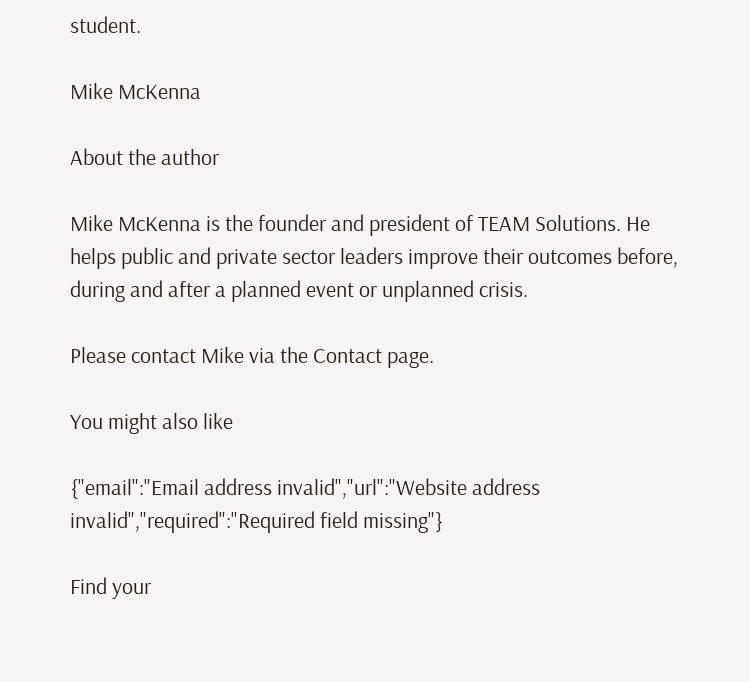student.

Mike McKenna

About the author

Mike McKenna is the founder and president of TEAM Solutions. He helps public and private sector leaders improve their outcomes before, during and after a planned event or unplanned crisis.

Please contact Mike via the Contact page.

You might also like

{"email":"Email address invalid","url":"Website address invalid","required":"Required field missing"}

Find your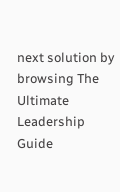next solution by browsing The Ultimate Leadership Guide